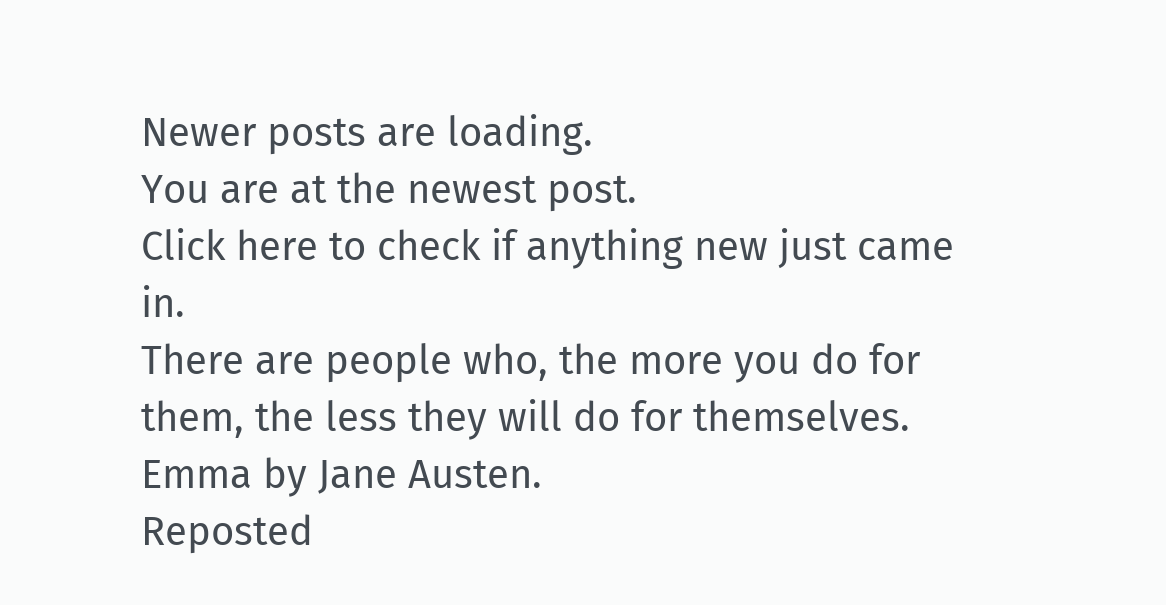Newer posts are loading.
You are at the newest post.
Click here to check if anything new just came in.
There are people who, the more you do for them, the less they will do for themselves.
Emma by Jane Austen.
Reposted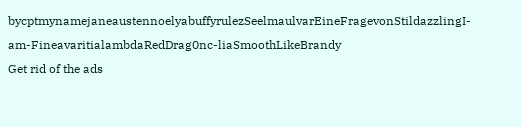bycptmynamejaneaustennoelyabuffyrulezSeelmaulvarEineFragevonStildazzlingI-am-FineavaritialambdaRedDrag0nc-liaSmoothLikeBrandy
Get rid of the ads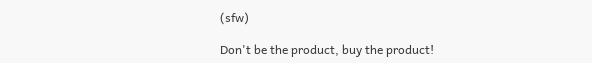(sfw)

Don't be the product, buy the product!